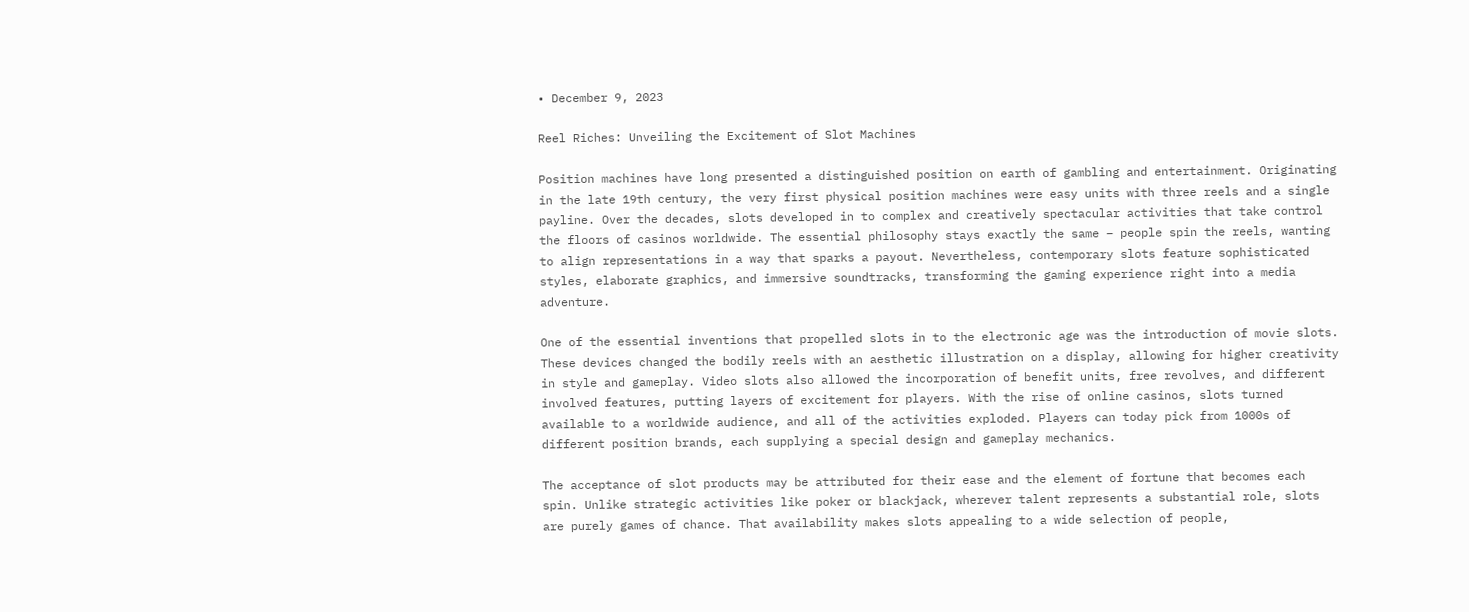• December 9, 2023

Reel Riches: Unveiling the Excitement of Slot Machines

Position machines have long presented a distinguished position on earth of gambling and entertainment. Originating in the late 19th century, the very first physical position machines were easy units with three reels and a single payline. Over the decades, slots developed in to complex and creatively spectacular activities that take control the floors of casinos worldwide. The essential philosophy stays exactly the same – people spin the reels, wanting to align representations in a way that sparks a payout. Nevertheless, contemporary slots feature sophisticated styles, elaborate graphics, and immersive soundtracks, transforming the gaming experience right into a media adventure.

One of the essential inventions that propelled slots in to the electronic age was the introduction of movie slots. These devices changed the bodily reels with an aesthetic illustration on a display, allowing for higher creativity in style and gameplay. Video slots also allowed the incorporation of benefit units, free revolves, and different involved features, putting layers of excitement for players. With the rise of online casinos, slots turned available to a worldwide audience, and all of the activities exploded. Players can today pick from 1000s of different position brands, each supplying a special design and gameplay mechanics.

The acceptance of slot products may be attributed for their ease and the element of fortune that becomes each spin. Unlike strategic activities like poker or blackjack, wherever talent represents a substantial role, slots are purely games of chance. That availability makes slots appealing to a wide selection of people,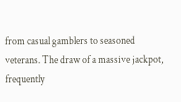from casual gamblers to seasoned veterans. The draw of a massive jackpot, frequently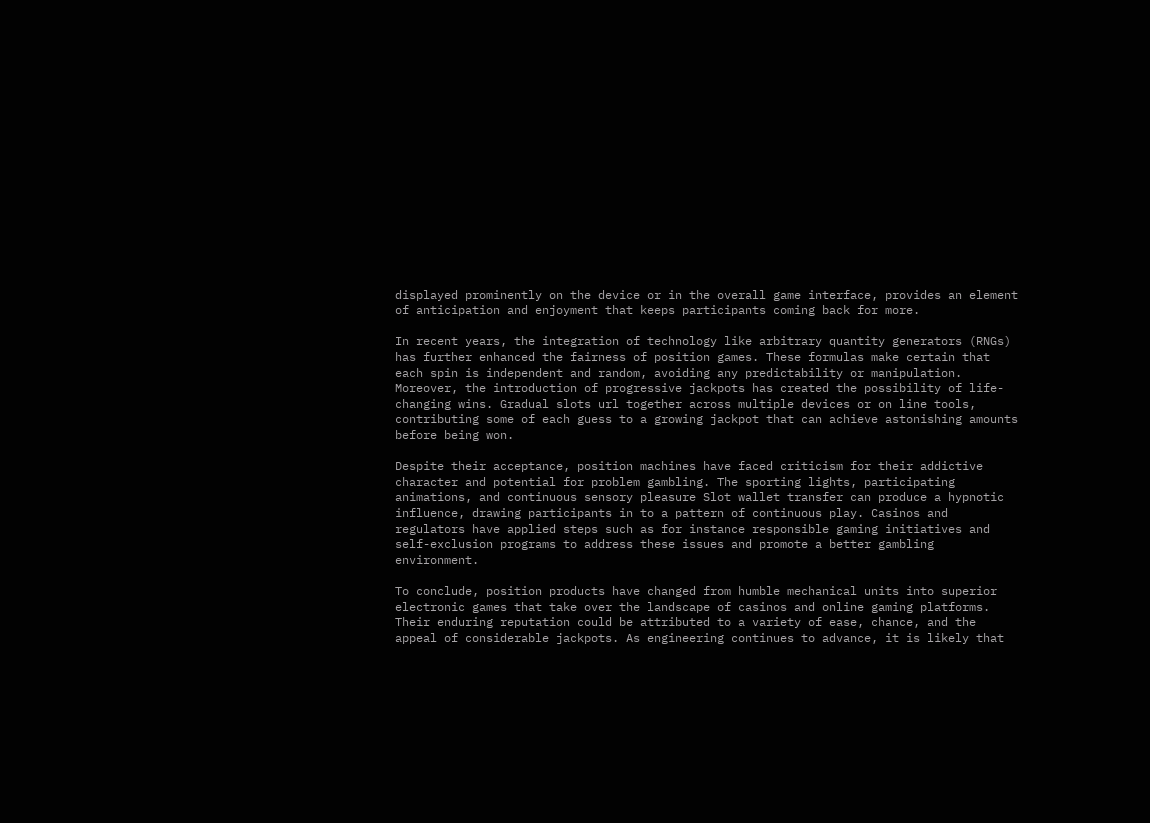displayed prominently on the device or in the overall game interface, provides an element of anticipation and enjoyment that keeps participants coming back for more.

In recent years, the integration of technology like arbitrary quantity generators (RNGs) has further enhanced the fairness of position games. These formulas make certain that each spin is independent and random, avoiding any predictability or manipulation. Moreover, the introduction of progressive jackpots has created the possibility of life-changing wins. Gradual slots url together across multiple devices or on line tools, contributing some of each guess to a growing jackpot that can achieve astonishing amounts before being won.

Despite their acceptance, position machines have faced criticism for their addictive character and potential for problem gambling. The sporting lights, participating animations, and continuous sensory pleasure Slot wallet transfer can produce a hypnotic influence, drawing participants in to a pattern of continuous play. Casinos and regulators have applied steps such as for instance responsible gaming initiatives and self-exclusion programs to address these issues and promote a better gambling environment.

To conclude, position products have changed from humble mechanical units into superior electronic games that take over the landscape of casinos and online gaming platforms. Their enduring reputation could be attributed to a variety of ease, chance, and the appeal of considerable jackpots. As engineering continues to advance, it is likely that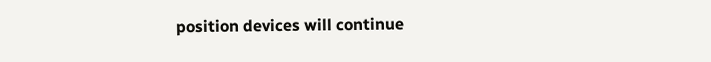position devices will continue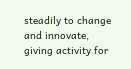steadily to change and innovate, giving activity for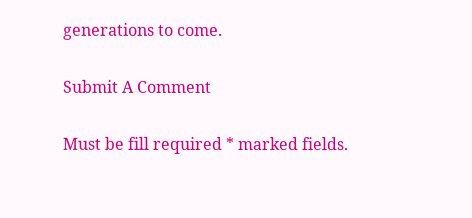generations to come.

Submit A Comment

Must be fill required * marked fields.